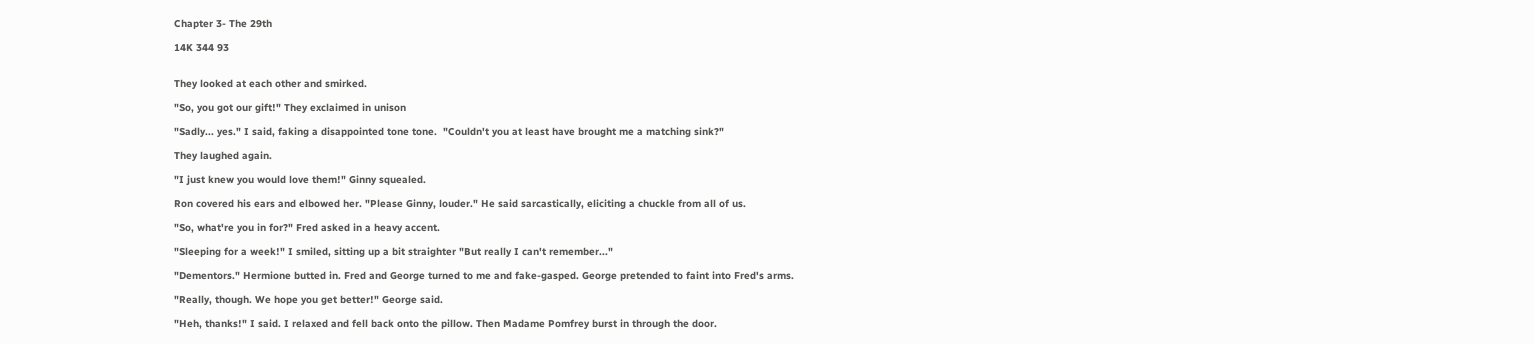Chapter 3- The 29th

14K 344 93


They looked at each other and smirked.

"So, you got our gift!" They exclaimed in unison

"Sadly... yes." I said, faking a disappointed tone tone.  "Couldn't you at least have brought me a matching sink?"

They laughed again.

"I just knew you would love them!" Ginny squealed.

Ron covered his ears and elbowed her. "Please Ginny, louder." He said sarcastically, eliciting a chuckle from all of us.

"So, what're you in for?" Fred asked in a heavy accent.

"Sleeping for a week!" I smiled, sitting up a bit straighter "But really I can't remember..."

"Dementors." Hermione butted in. Fred and George turned to me and fake-gasped. George pretended to faint into Fred's arms.

"Really, though. We hope you get better!" George said.

"Heh, thanks!" I said. I relaxed and fell back onto the pillow. Then Madame Pomfrey burst in through the door.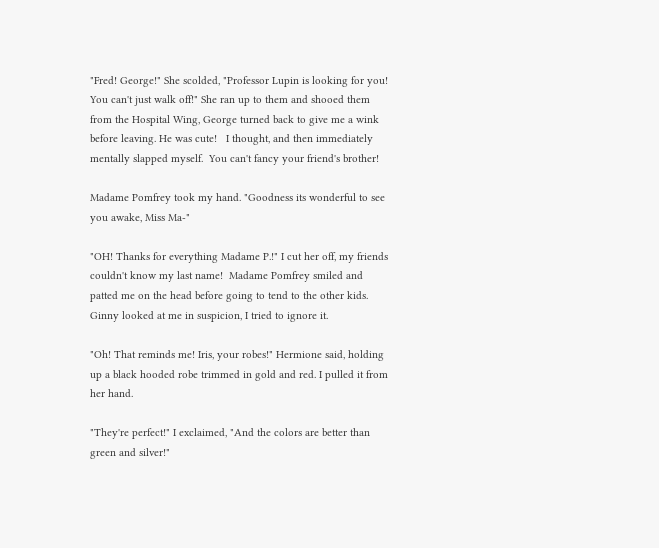"Fred! George!" She scolded, "Professor Lupin is looking for you! You can't just walk off!" She ran up to them and shooed them from the Hospital Wing, George turned back to give me a wink before leaving. He was cute!   I thought, and then immediately mentally slapped myself.  You can't fancy your friend's brother!

Madame Pomfrey took my hand. "Goodness its wonderful to see you awake, Miss Ma-"

"OH! Thanks for everything Madame P.!" I cut her off, my friends couldn't know my last name!  Madame Pomfrey smiled and patted me on the head before going to tend to the other kids. Ginny looked at me in suspicion, I tried to ignore it.

"Oh! That reminds me! Iris, your robes!" Hermione said, holding up a black hooded robe trimmed in gold and red. I pulled it from her hand.

"They're perfect!" I exclaimed, "And the colors are better than green and silver!"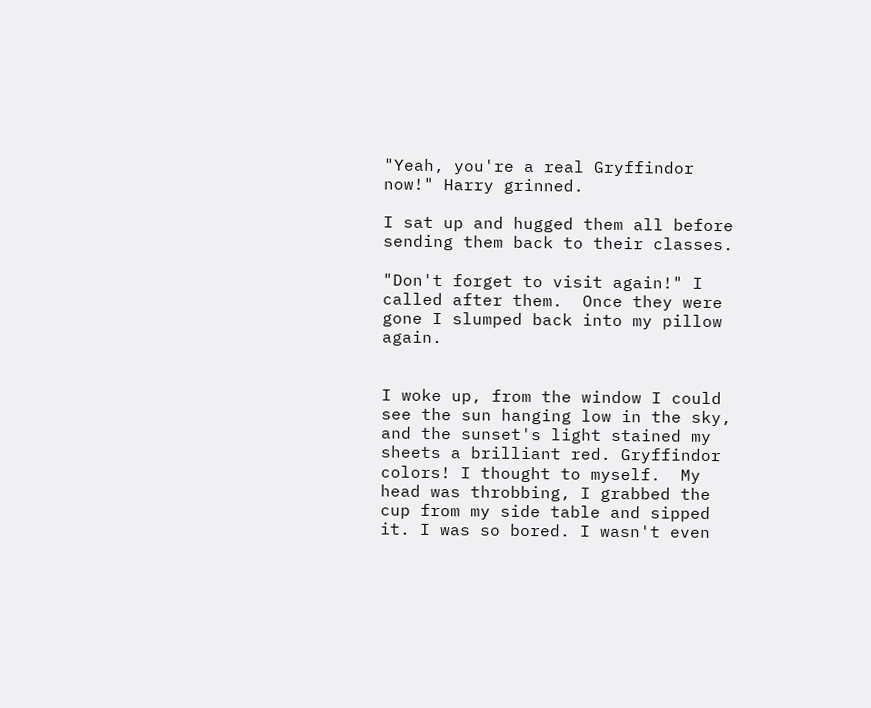"Yeah, you're a real Gryffindor now!" Harry grinned.

I sat up and hugged them all before sending them back to their classes.

"Don't forget to visit again!" I called after them.  Once they were gone I slumped back into my pillow again.


I woke up, from the window I could see the sun hanging low in the sky, and the sunset's light stained my sheets a brilliant red. Gryffindor colors! I thought to myself.  My head was throbbing, I grabbed the cup from my side table and sipped it. I was so bored. I wasn't even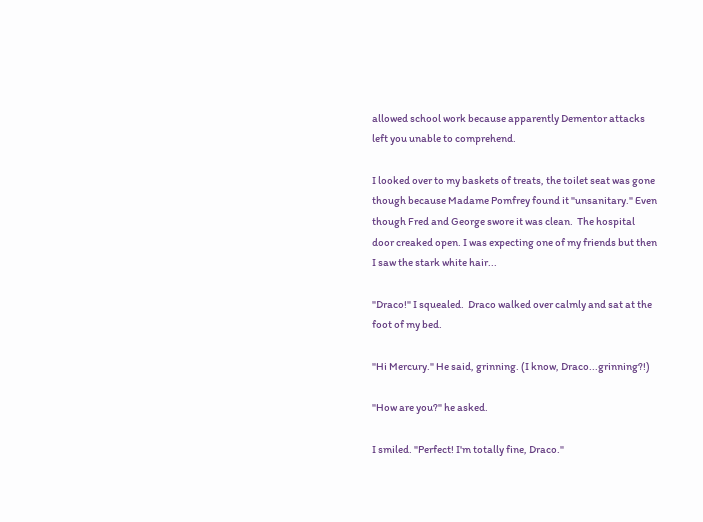allowed school work because apparently Dementor attacks left you unable to comprehend.

I looked over to my baskets of treats, the toilet seat was gone though because Madame Pomfrey found it "unsanitary." Even though Fred and George swore it was clean.  The hospital door creaked open. I was expecting one of my friends but then I saw the stark white hair...

"Draco!" I squealed.  Draco walked over calmly and sat at the foot of my bed.

"Hi Mercury." He said, grinning. (I know, Draco...grinning?!)

"How are you?" he asked.

I smiled. "Perfect! I'm totally fine, Draco."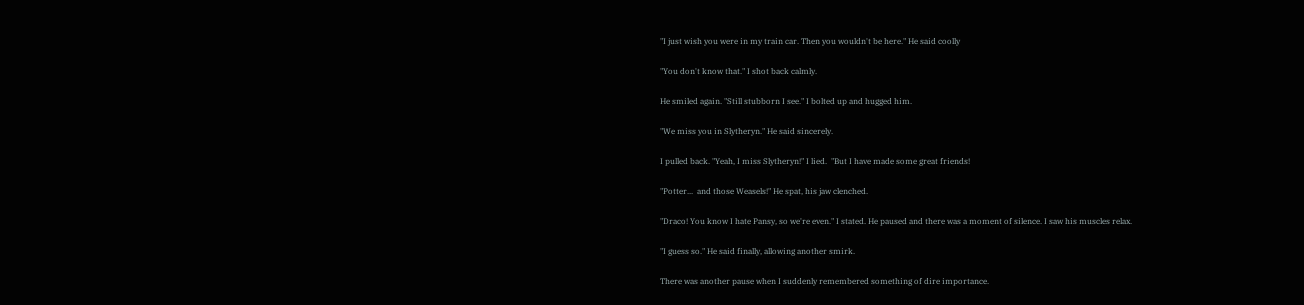"I just wish you were in my train car. Then you wouldn't be here." He said coolly

"You don't know that." I shot back calmly.

He smiled again. "Still stubborn I see." I bolted up and hugged him.

"We miss you in Slytheryn." He said sincerely.

I pulled back. "Yeah, I miss Slytheryn!" I lied.  "But I have made some great friends!

"Potter...  and those Weasels!" He spat, his jaw clenched.

"Draco! You know I hate Pansy, so we're even." I stated. He paused and there was a moment of silence. I saw his muscles relax.

"I guess so." He said finally, allowing another smirk.

There was another pause when I suddenly remembered something of dire importance.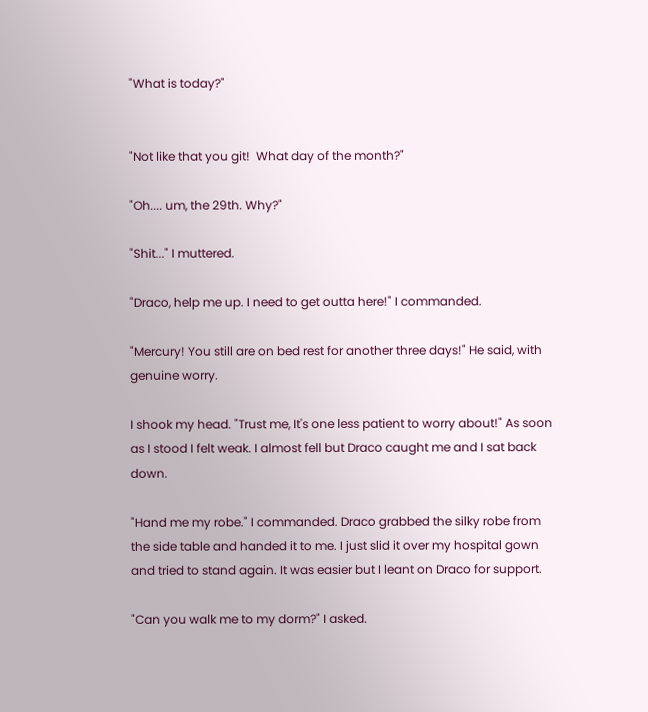"What is today?"


"Not like that you git!  What day of the month?"

"Oh.... um, the 29th. Why?"

"Shit..." I muttered.

"Draco, help me up. I need to get outta here!" I commanded.

"Mercury! You still are on bed rest for another three days!" He said, with genuine worry.

I shook my head. "Trust me, It's one less patient to worry about!" As soon as I stood I felt weak. I almost fell but Draco caught me and I sat back down.

"Hand me my robe." I commanded. Draco grabbed the silky robe from the side table and handed it to me. I just slid it over my hospital gown and tried to stand again. It was easier but I leant on Draco for support.

"Can you walk me to my dorm?" I asked.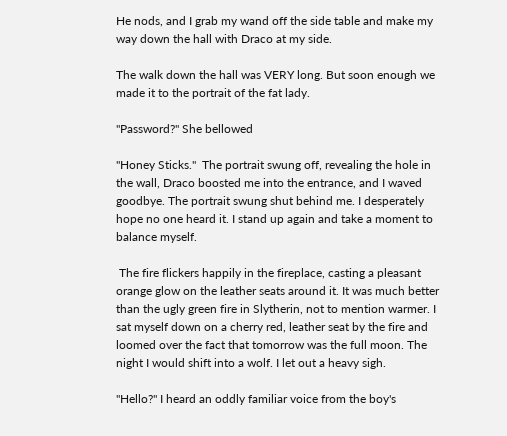He nods, and I grab my wand off the side table and make my way down the hall with Draco at my side.

The walk down the hall was VERY long. But soon enough we made it to the portrait of the fat lady.

"Password?" She bellowed

"Honey Sticks."  The portrait swung off, revealing the hole in the wall, Draco boosted me into the entrance, and I waved goodbye. The portrait swung shut behind me. I desperately hope no one heard it. I stand up again and take a moment to balance myself.

 The fire flickers happily in the fireplace, casting a pleasant orange glow on the leather seats around it. It was much better than the ugly green fire in Slytherin, not to mention warmer. I sat myself down on a cherry red, leather seat by the fire and loomed over the fact that tomorrow was the full moon. The night I would shift into a wolf. I let out a heavy sigh.

"Hello?" I heard an oddly familiar voice from the boy's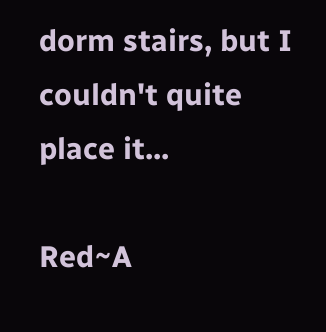dorm stairs, but I couldn't quite place it...

Red~A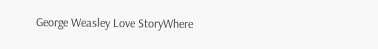George Weasley Love StoryWhere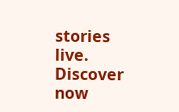stories live. Discover now